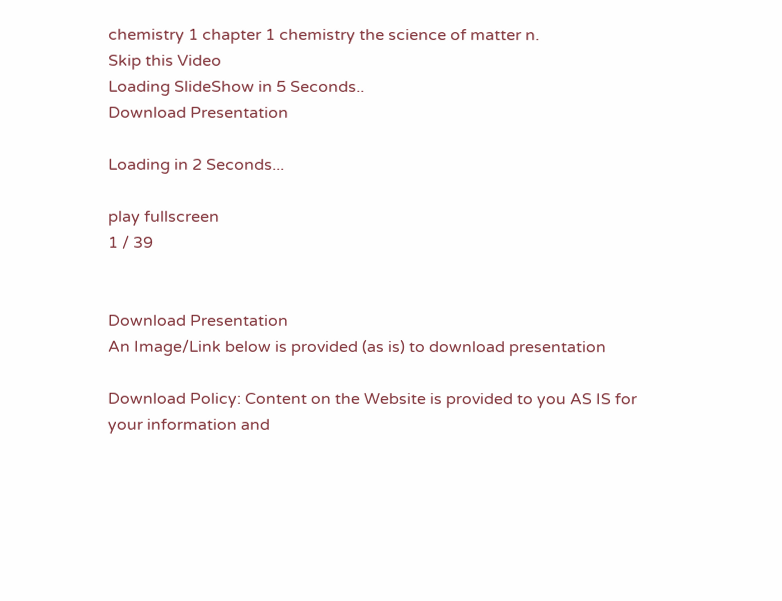chemistry 1 chapter 1 chemistry the science of matter n.
Skip this Video
Loading SlideShow in 5 Seconds..
Download Presentation

Loading in 2 Seconds...

play fullscreen
1 / 39


Download Presentation
An Image/Link below is provided (as is) to download presentation

Download Policy: Content on the Website is provided to you AS IS for your information and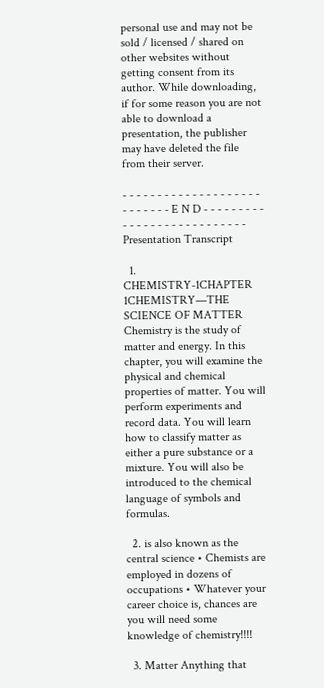personal use and may not be sold / licensed / shared on other websites without getting consent from its author. While downloading, if for some reason you are not able to download a presentation, the publisher may have deleted the file from their server.

- - - - - - - - - - - - - - - - - - - - - - - - - - - E N D - - - - - - - - - - - - - - - - - - - - - - - - - - -
Presentation Transcript

  1. CHEMISTRY-1CHAPTER 1CHEMISTRY—THE SCIENCE OF MATTER Chemistry is the study of matter and energy. In this chapter, you will examine the physical and chemical properties of matter. You will perform experiments and record data. You will learn how to classify matter as either a pure substance or a mixture. You will also be introduced to the chemical language of symbols and formulas.

  2. is also known as the central science • Chemists are employed in dozens of occupations • Whatever your career choice is, chances are you will need some knowledge of chemistry!!!!

  3. Matter Anything that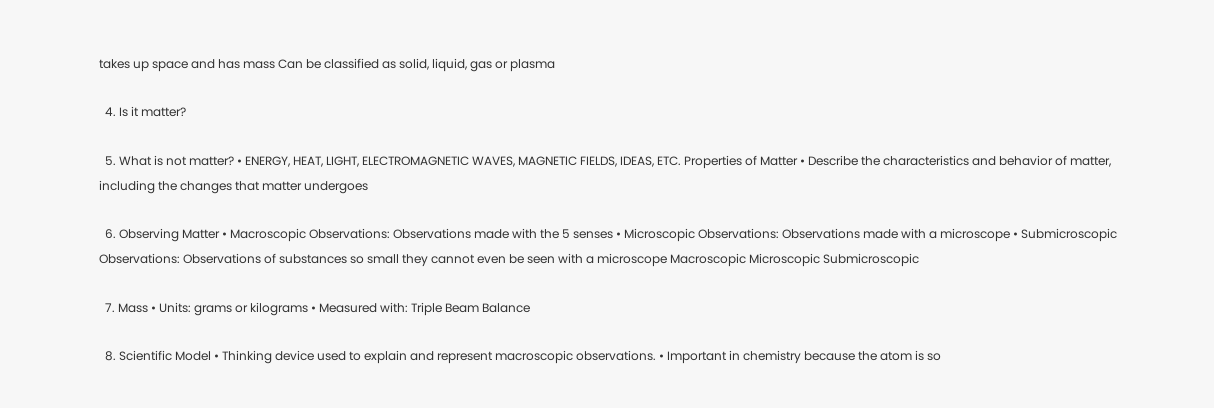takes up space and has mass Can be classified as solid, liquid, gas or plasma

  4. Is it matter?

  5. What is not matter? • ENERGY, HEAT, LIGHT, ELECTROMAGNETIC WAVES, MAGNETIC FIELDS, IDEAS, ETC. Properties of Matter • Describe the characteristics and behavior of matter, including the changes that matter undergoes

  6. Observing Matter • Macroscopic Observations: Observations made with the 5 senses • Microscopic Observations: Observations made with a microscope • Submicroscopic Observations: Observations of substances so small they cannot even be seen with a microscope Macroscopic Microscopic Submicroscopic

  7. Mass • Units: grams or kilograms • Measured with: Triple Beam Balance

  8. Scientific Model • Thinking device used to explain and represent macroscopic observations. • Important in chemistry because the atom is so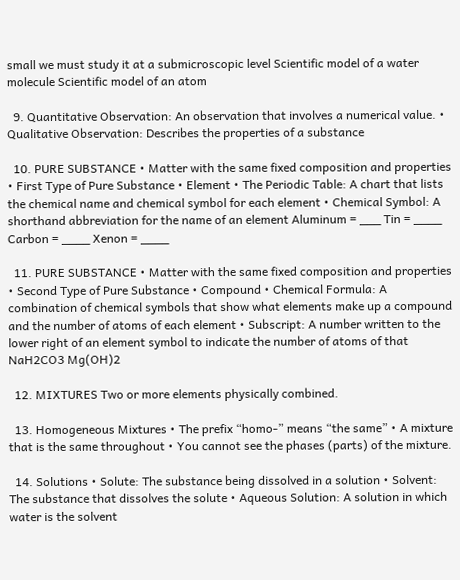small we must study it at a submicroscopic level Scientific model of a water molecule Scientific model of an atom

  9. Quantitative Observation: An observation that involves a numerical value. • Qualitative Observation: Describes the properties of a substance

  10. PURE SUBSTANCE • Matter with the same fixed composition and properties • First Type of Pure Substance • Element • The Periodic Table: A chart that lists the chemical name and chemical symbol for each element • Chemical Symbol: A shorthand abbreviation for the name of an element Aluminum = ___ Tin = ____ Carbon = ____ Xenon = ____

  11. PURE SUBSTANCE • Matter with the same fixed composition and properties • Second Type of Pure Substance • Compound • Chemical Formula: A combination of chemical symbols that show what elements make up a compound and the number of atoms of each element • Subscript: A number written to the lower right of an element symbol to indicate the number of atoms of that NaH2CO3 Mg(OH)2

  12. MIXTURES Two or more elements physically combined.

  13. Homogeneous Mixtures • The prefix “homo-” means “the same” • A mixture that is the same throughout • You cannot see the phases (parts) of the mixture.

  14. Solutions • Solute: The substance being dissolved in a solution • Solvent: The substance that dissolves the solute • Aqueous Solution: A solution in which water is the solvent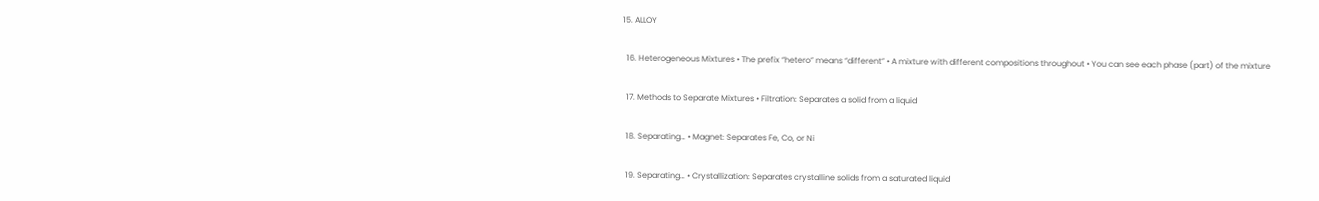15. ALLOY

  16. Heterogeneous Mixtures • The prefix “hetero” means “different” • A mixture with different compositions throughout • You can see each phase (part) of the mixture

  17. Methods to Separate Mixtures • Filtration: Separates a solid from a liquid

  18. Separating… • Magnet: Separates Fe, Co, or Ni

  19. Separating… • Crystallization: Separates crystalline solids from a saturated liquid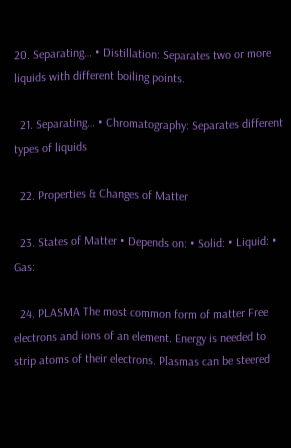20. Separating… • Distillation: Separates two or more liquids with different boiling points.

  21. Separating… • Chromatography: Separates different types of liquids

  22. Properties & Changes of Matter

  23. States of Matter • Depends on: • Solid: • Liquid: • Gas:

  24. PLASMA The most common form of matter Free electrons and ions of an element. Energy is needed to strip atoms of their electrons. Plasmas can be steered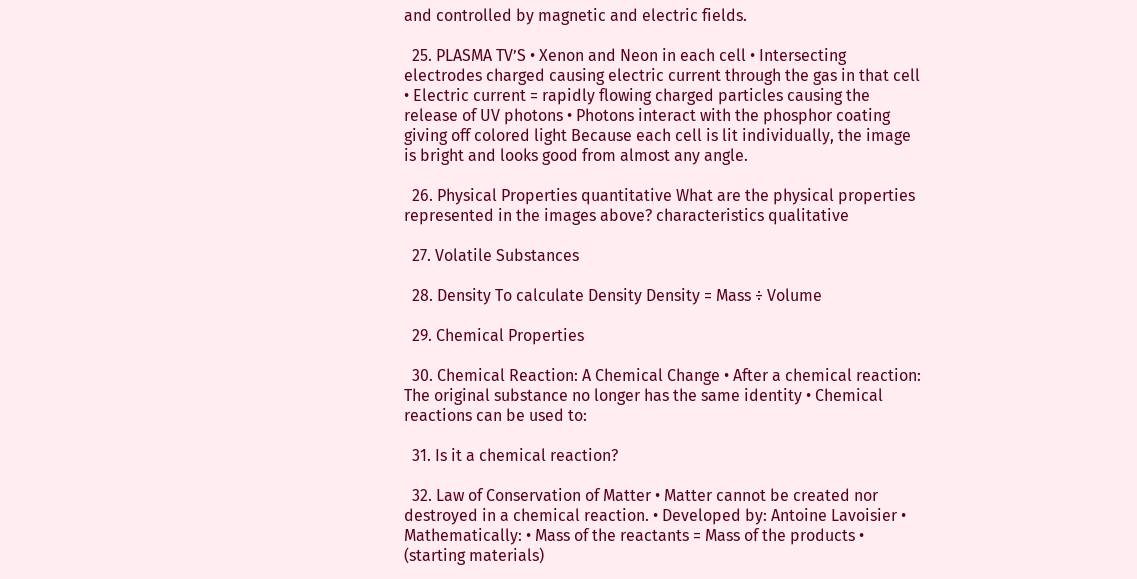and controlled by magnetic and electric fields.

  25. PLASMA TV’S • Xenon and Neon in each cell • Intersecting electrodes charged causing electric current through the gas in that cell • Electric current = rapidly flowing charged particles causing the release of UV photons • Photons interact with the phosphor coating giving off colored light Because each cell is lit individually, the image is bright and looks good from almost any angle.

  26. Physical Properties quantitative What are the physical properties represented in the images above? characteristics qualitative

  27. Volatile Substances

  28. Density To calculate Density Density = Mass ÷ Volume

  29. Chemical Properties

  30. Chemical Reaction: A Chemical Change • After a chemical reaction: The original substance no longer has the same identity • Chemical reactions can be used to:

  31. Is it a chemical reaction?

  32. Law of Conservation of Matter • Matter cannot be created nor destroyed in a chemical reaction. • Developed by: Antoine Lavoisier • Mathematically: • Mass of the reactants = Mass of the products • (starting materials)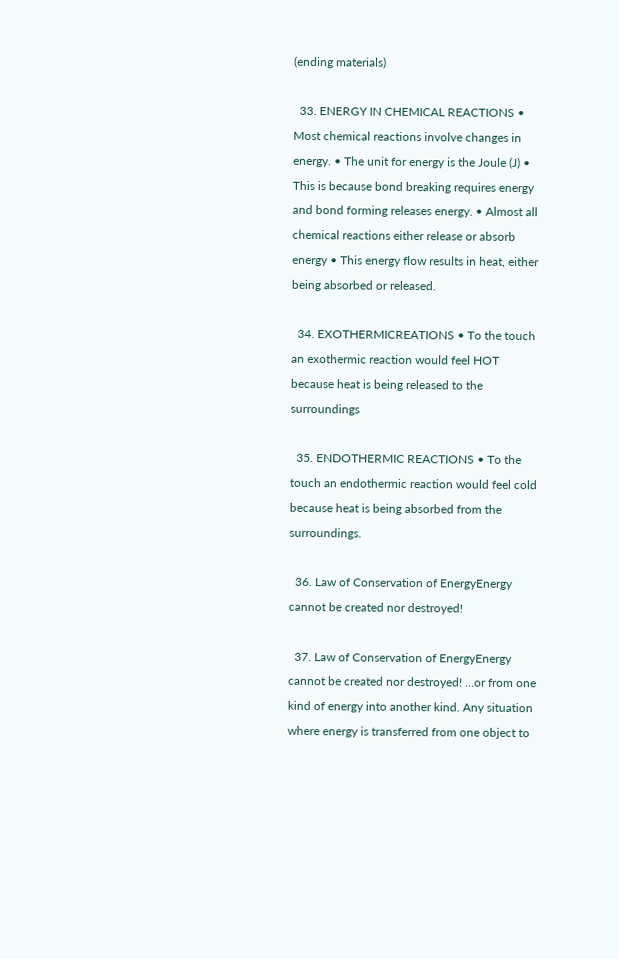(ending materials)

  33. ENERGY IN CHEMICAL REACTIONS • Most chemical reactions involve changes in energy. • The unit for energy is the Joule (J) • This is because bond breaking requires energy and bond forming releases energy. • Almost all chemical reactions either release or absorb energy • This energy flow results in heat, either being absorbed or released.

  34. EXOTHERMICREATIONS • To the touch an exothermic reaction would feel HOT because heat is being released to the surroundings

  35. ENDOTHERMIC REACTIONS • To the touch an endothermic reaction would feel cold because heat is being absorbed from the surroundings.

  36. Law of Conservation of EnergyEnergy cannot be created nor destroyed!

  37. Law of Conservation of EnergyEnergy cannot be created nor destroyed! …or from one kind of energy into another kind. Any situation where energy is transferred from one object to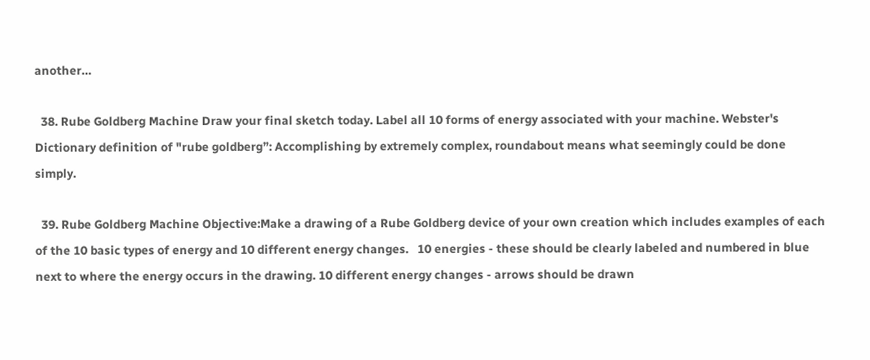another…

  38. Rube Goldberg Machine Draw your final sketch today. Label all 10 forms of energy associated with your machine. Webster's Dictionary definition of "rube goldberg”: Accomplishing by extremely complex, roundabout means what seemingly could be done simply.

  39. Rube Goldberg Machine Objective:Make a drawing of a Rube Goldberg device of your own creation which includes examples of each of the 10 basic types of energy and 10 different energy changes.   10 energies - these should be clearly labeled and numbered in blue next to where the energy occurs in the drawing. 10 different energy changes - arrows should be drawn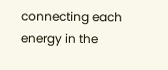connecting each energy in the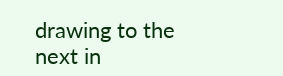drawing to the next in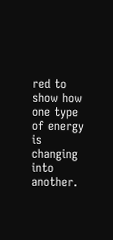red to show how one type of energy is changing into another.